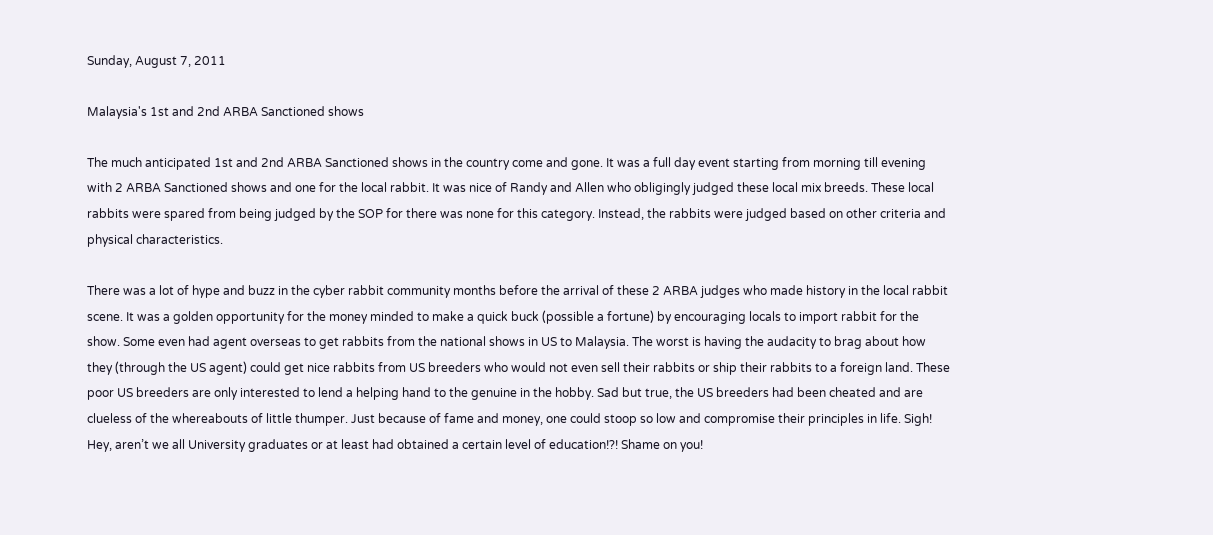Sunday, August 7, 2011

Malaysia's 1st and 2nd ARBA Sanctioned shows

The much anticipated 1st and 2nd ARBA Sanctioned shows in the country come and gone. It was a full day event starting from morning till evening with 2 ARBA Sanctioned shows and one for the local rabbit. It was nice of Randy and Allen who obligingly judged these local mix breeds. These local rabbits were spared from being judged by the SOP for there was none for this category. Instead, the rabbits were judged based on other criteria and physical characteristics.

There was a lot of hype and buzz in the cyber rabbit community months before the arrival of these 2 ARBA judges who made history in the local rabbit scene. It was a golden opportunity for the money minded to make a quick buck (possible a fortune) by encouraging locals to import rabbit for the show. Some even had agent overseas to get rabbits from the national shows in US to Malaysia. The worst is having the audacity to brag about how they (through the US agent) could get nice rabbits from US breeders who would not even sell their rabbits or ship their rabbits to a foreign land. These poor US breeders are only interested to lend a helping hand to the genuine in the hobby. Sad but true, the US breeders had been cheated and are clueless of the whereabouts of little thumper. Just because of fame and money, one could stoop so low and compromise their principles in life. Sigh! Hey, aren’t we all University graduates or at least had obtained a certain level of education!?! Shame on you!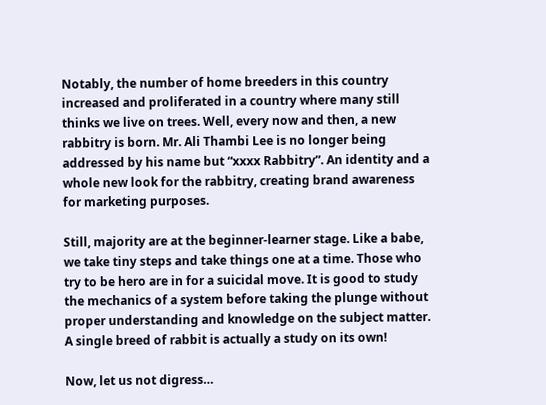Notably, the number of home breeders in this country increased and proliferated in a country where many still thinks we live on trees. Well, every now and then, a new rabbitry is born. Mr. Ali Thambi Lee is no longer being addressed by his name but “xxxx Rabbitry”. An identity and a whole new look for the rabbitry, creating brand awareness for marketing purposes.

Still, majority are at the beginner-learner stage. Like a babe, we take tiny steps and take things one at a time. Those who try to be hero are in for a suicidal move. It is good to study the mechanics of a system before taking the plunge without proper understanding and knowledge on the subject matter. A single breed of rabbit is actually a study on its own!

Now, let us not digress…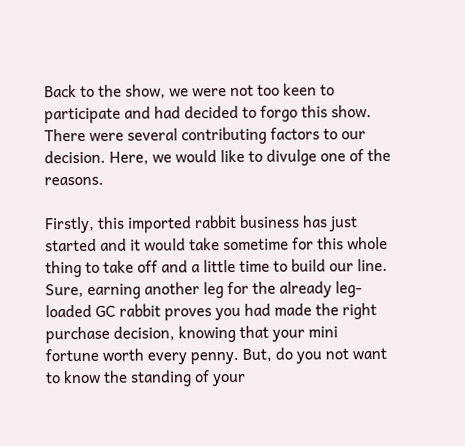Back to the show, we were not too keen to participate and had decided to forgo this show. There were several contributing factors to our decision. Here, we would like to divulge one of the reasons.

Firstly, this imported rabbit business has just started and it would take sometime for this whole thing to take off and a little time to build our line. Sure, earning another leg for the already leg-loaded GC rabbit proves you had made the right purchase decision, knowing that your mini fortune worth every penny. But, do you not want to know the standing of your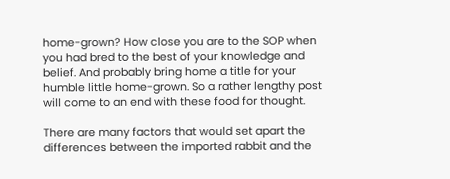home-grown? How close you are to the SOP when you had bred to the best of your knowledge and belief. And probably bring home a title for your humble little home-grown. So a rather lengthy post will come to an end with these food for thought.

There are many factors that would set apart the differences between the imported rabbit and the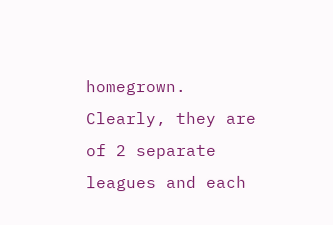homegrown. Clearly, they are of 2 separate leagues and each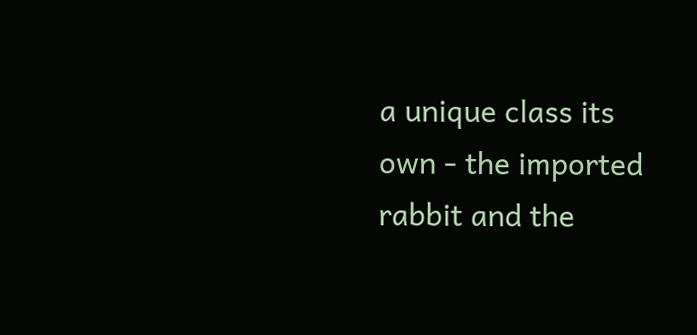a unique class its own - the imported rabbit and the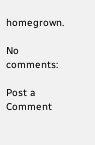homegrown.

No comments:

Post a Comment